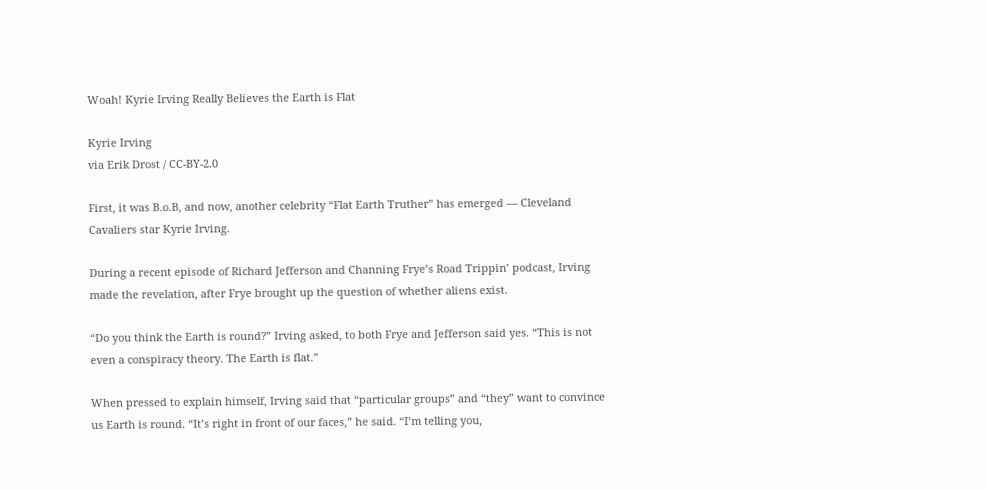Woah! Kyrie Irving Really Believes the Earth is Flat

Kyrie Irving
via Erik Drost / CC-BY-2.0

First, it was B.o.B, and now, another celebrity “Flat Earth Truther” has emerged — Cleveland Cavaliers star Kyrie Irving.

During a recent episode of Richard Jefferson and Channing Frye’s Road Trippin’ podcast, Irving made the revelation, after Frye brought up the question of whether aliens exist.

“Do you think the Earth is round?” Irving asked, to both Frye and Jefferson said yes. “This is not even a conspiracy theory. The Earth is flat.”

When pressed to explain himself, Irving said that “particular groups” and “they” want to convince us Earth is round. “It’s right in front of our faces,” he said. “I’m telling you,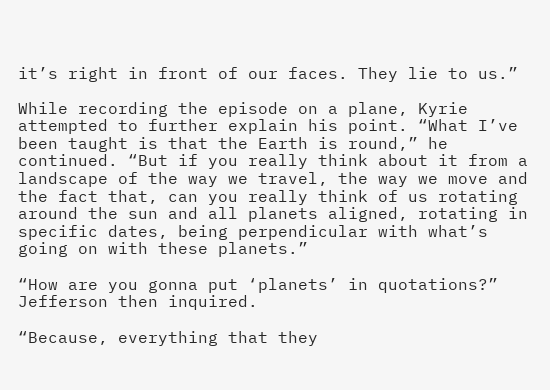it’s right in front of our faces. They lie to us.”

While recording the episode on a plane, Kyrie attempted to further explain his point. “What I’ve been taught is that the Earth is round,” he continued. “But if you really think about it from a landscape of the way we travel, the way we move and the fact that, can you really think of us rotating around the sun and all planets aligned, rotating in specific dates, being perpendicular with what’s going on with these planets.”

“How are you gonna put ‘planets’ in quotations?” Jefferson then inquired.

“Because, everything that they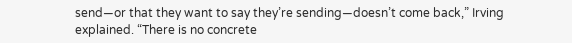send—or that they want to say they’re sending—doesn’t come back,” Irving explained. “There is no concrete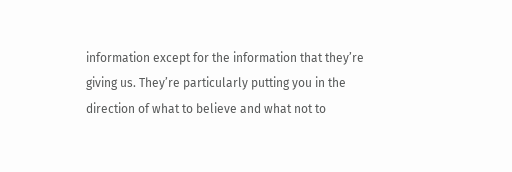information except for the information that they’re giving us. They’re particularly putting you in the direction of what to believe and what not to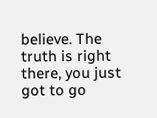believe. The truth is right there, you just got to go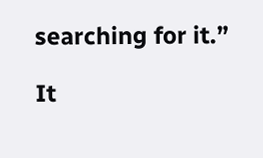searching for it.”

It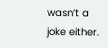wasn’t a joke either.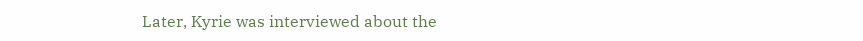Later, Kyrie was interviewed about the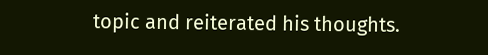topic and reiterated his thoughts.